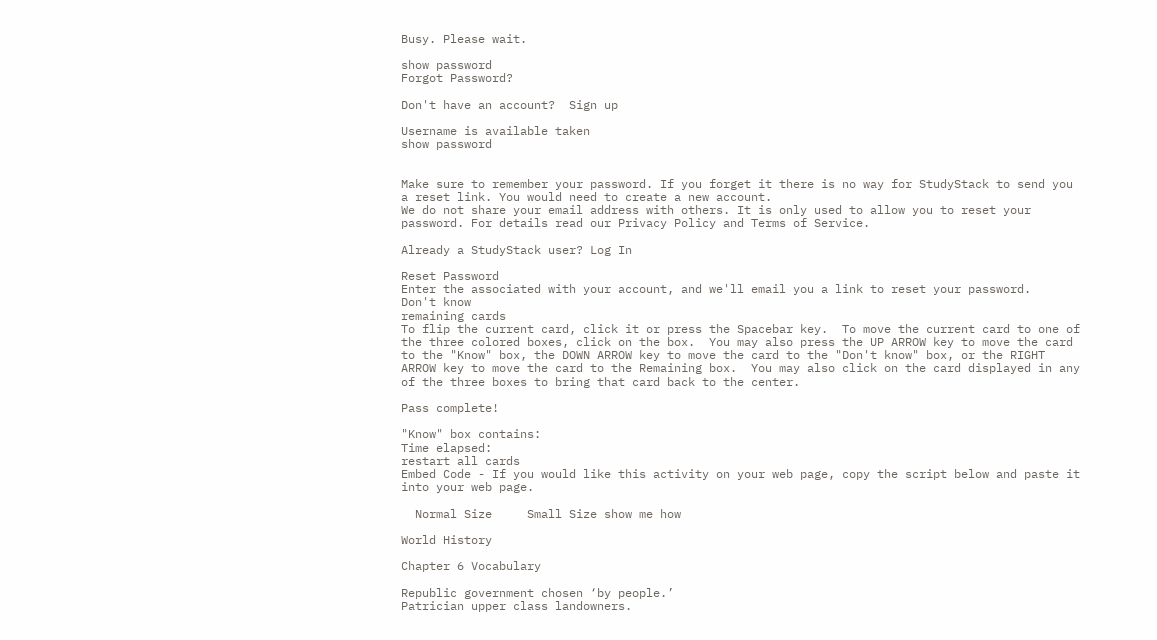Busy. Please wait.

show password
Forgot Password?

Don't have an account?  Sign up

Username is available taken
show password


Make sure to remember your password. If you forget it there is no way for StudyStack to send you a reset link. You would need to create a new account.
We do not share your email address with others. It is only used to allow you to reset your password. For details read our Privacy Policy and Terms of Service.

Already a StudyStack user? Log In

Reset Password
Enter the associated with your account, and we'll email you a link to reset your password.
Don't know
remaining cards
To flip the current card, click it or press the Spacebar key.  To move the current card to one of the three colored boxes, click on the box.  You may also press the UP ARROW key to move the card to the "Know" box, the DOWN ARROW key to move the card to the "Don't know" box, or the RIGHT ARROW key to move the card to the Remaining box.  You may also click on the card displayed in any of the three boxes to bring that card back to the center.

Pass complete!

"Know" box contains:
Time elapsed:
restart all cards
Embed Code - If you would like this activity on your web page, copy the script below and paste it into your web page.

  Normal Size     Small Size show me how

World History

Chapter 6 Vocabulary

Republic government chosen ‘by people.’
Patrician upper class landowners.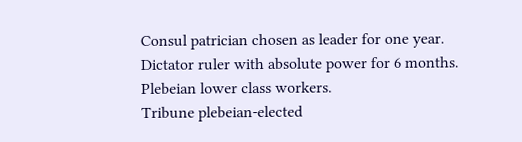Consul patrician chosen as leader for one year.
Dictator ruler with absolute power for 6 months.
Plebeian lower class workers.
Tribune plebeian-elected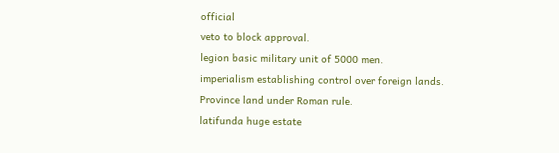official
veto to block approval.
legion basic military unit of 5000 men.
imperialism establishing control over foreign lands.
Province land under Roman rule.
latifunda huge estate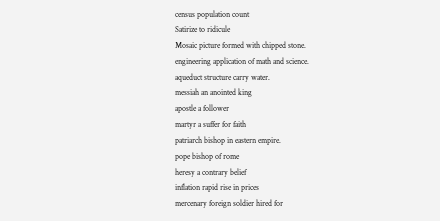census population count
Satirize to ridicule
Mosaic picture formed with chipped stone.
engineering application of math and science.
aqueduct structure carry water.
messiah an anointed king
apostle a follower
martyr a suffer for faith
patriarch bishop in eastern empire.
pope bishop of rome
heresy a contrary belief
inflation rapid rise in prices
mercenary foreign soldier hired for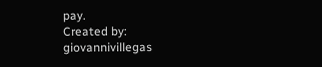pay.
Created by: giovannivillegas